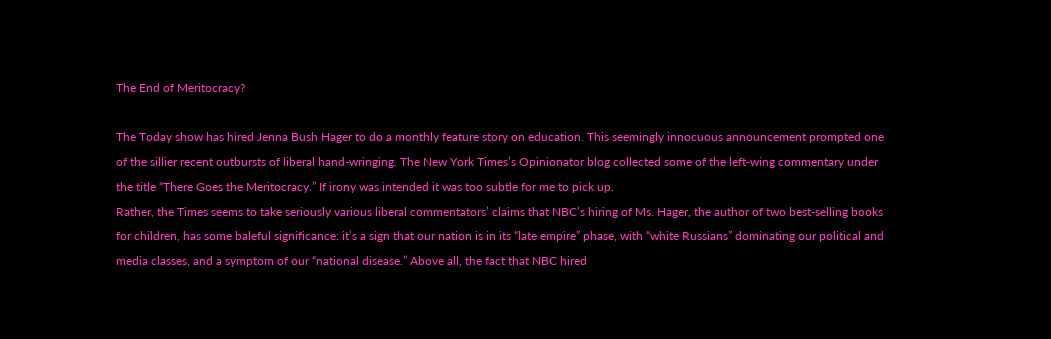The End of Meritocracy?

The Today show has hired Jenna Bush Hager to do a monthly feature story on education. This seemingly innocuous announcement prompted one of the sillier recent outbursts of liberal hand-wringing. The New York Times’s Opinionator blog collected some of the left-wing commentary under the title “There Goes the Meritocracy.” If irony was intended it was too subtle for me to pick up.
Rather, the Times seems to take seriously various liberal commentators’ claims that NBC’s hiring of Ms. Hager, the author of two best-selling books for children, has some baleful significance: it’s a sign that our nation is in its “late empire” phase, with “white Russians” dominating our political and media classes, and a symptom of our “national disease.” Above all, the fact that NBC hired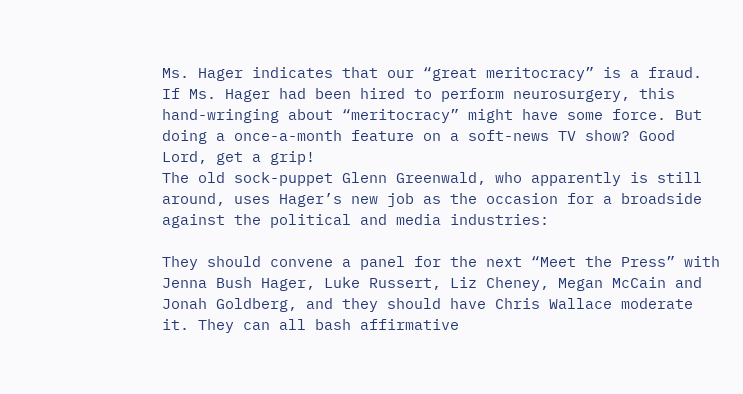Ms. Hager indicates that our “great meritocracy” is a fraud.
If Ms. Hager had been hired to perform neurosurgery, this hand-wringing about “meritocracy” might have some force. But doing a once-a-month feature on a soft-news TV show? Good Lord, get a grip!
The old sock-puppet Glenn Greenwald, who apparently is still around, uses Hager’s new job as the occasion for a broadside against the political and media industries:

They should convene a panel for the next “Meet the Press” with Jenna Bush Hager, Luke Russert, Liz Cheney, Megan McCain and Jonah Goldberg, and they should have Chris Wallace moderate it. They can all bash affirmative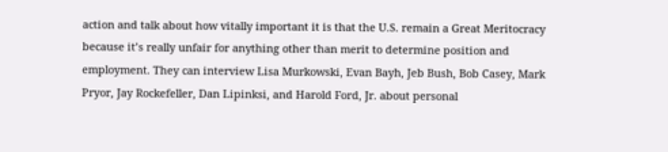action and talk about how vitally important it is that the U.S. remain a Great Meritocracy because it’s really unfair for anything other than merit to determine position and employment. They can interview Lisa Murkowski, Evan Bayh, Jeb Bush, Bob Casey, Mark Pryor, Jay Rockefeller, Dan Lipinksi, and Harold Ford, Jr. about personal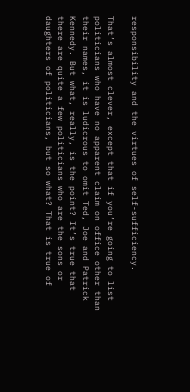responsibility and the virtues of self-sufficiency.

That’s almost clever, except that if you’re going to list politicians who have no apparent claim on office other than their names, it is ludicrous to omit Ted, Joe and Patrick Kennedy. But what, really, is the point? It’s true that there are quite a few politicians who are the sons or daughters of politicians, but so what? That is true of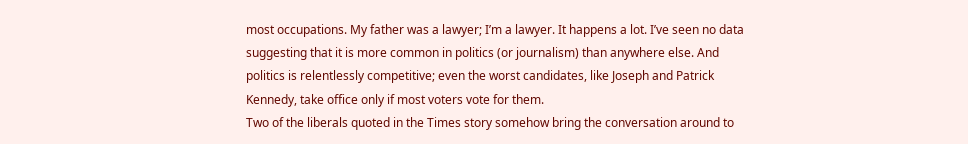most occupations. My father was a lawyer; I’m a lawyer. It happens a lot. I’ve seen no data suggesting that it is more common in politics (or journalism) than anywhere else. And politics is relentlessly competitive; even the worst candidates, like Joseph and Patrick Kennedy, take office only if most voters vote for them.
Two of the liberals quoted in the Times story somehow bring the conversation around to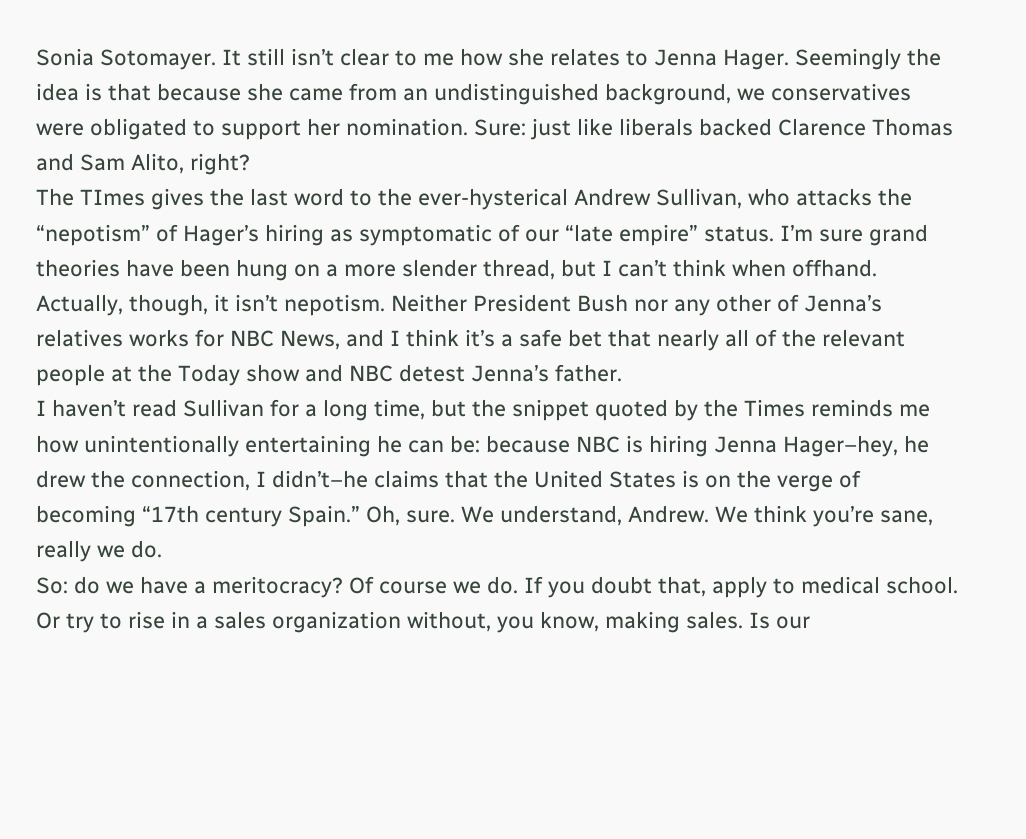Sonia Sotomayer. It still isn’t clear to me how she relates to Jenna Hager. Seemingly the idea is that because she came from an undistinguished background, we conservatives were obligated to support her nomination. Sure: just like liberals backed Clarence Thomas and Sam Alito, right?
The TImes gives the last word to the ever-hysterical Andrew Sullivan, who attacks the “nepotism” of Hager’s hiring as symptomatic of our “late empire” status. I’m sure grand theories have been hung on a more slender thread, but I can’t think when offhand.
Actually, though, it isn’t nepotism. Neither President Bush nor any other of Jenna’s relatives works for NBC News, and I think it’s a safe bet that nearly all of the relevant people at the Today show and NBC detest Jenna’s father.
I haven’t read Sullivan for a long time, but the snippet quoted by the Times reminds me how unintentionally entertaining he can be: because NBC is hiring Jenna Hager–hey, he drew the connection, I didn’t–he claims that the United States is on the verge of becoming “17th century Spain.” Oh, sure. We understand, Andrew. We think you’re sane, really we do.
So: do we have a meritocracy? Of course we do. If you doubt that, apply to medical school. Or try to rise in a sales organization without, you know, making sales. Is our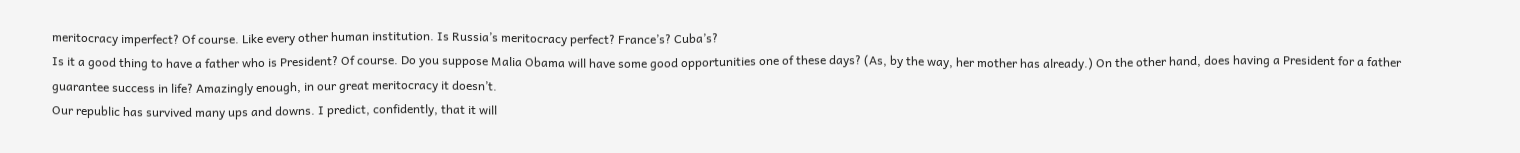meritocracy imperfect? Of course. Like every other human institution. Is Russia’s meritocracy perfect? France’s? Cuba’s?
Is it a good thing to have a father who is President? Of course. Do you suppose Malia Obama will have some good opportunities one of these days? (As, by the way, her mother has already.) On the other hand, does having a President for a father guarantee success in life? Amazingly enough, in our great meritocracy it doesn’t.
Our republic has survived many ups and downs. I predict, confidently, that it will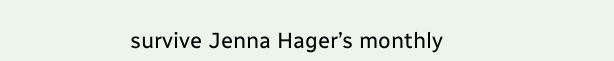survive Jenna Hager’s monthly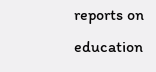reports on education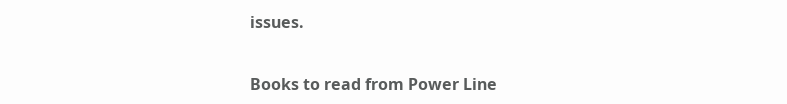issues.


Books to read from Power Line